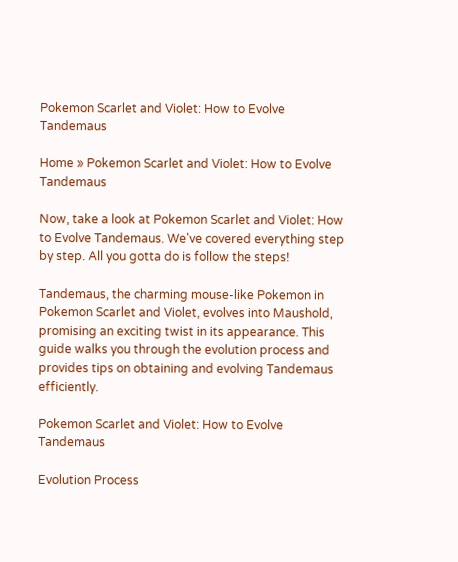Pokemon Scarlet and Violet: How to Evolve Tandemaus

Home » Pokemon Scarlet and Violet: How to Evolve Tandemaus

Now, take a look at Pokemon Scarlet and Violet: How to Evolve Tandemaus. We've covered everything step by step. All you gotta do is follow the steps!

Tandemaus, the charming mouse-like Pokemon in Pokemon Scarlet and Violet, evolves into Maushold, promising an exciting twist in its appearance. This guide walks you through the evolution process and provides tips on obtaining and evolving Tandemaus efficiently.

Pokemon Scarlet and Violet: How to Evolve Tandemaus

Evolution Process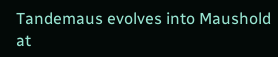Tandemaus evolves into Maushold at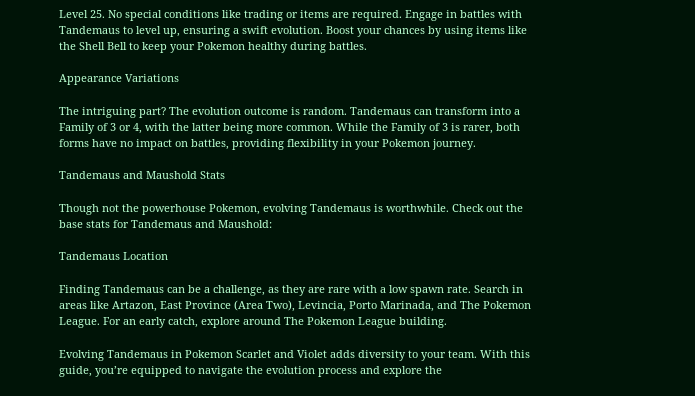Level 25. No special conditions like trading or items are required. Engage in battles with Tandemaus to level up, ensuring a swift evolution. Boost your chances by using items like the Shell Bell to keep your Pokemon healthy during battles.

Appearance Variations

The intriguing part? The evolution outcome is random. Tandemaus can transform into a Family of 3 or 4, with the latter being more common. While the Family of 3 is rarer, both forms have no impact on battles, providing flexibility in your Pokemon journey.

Tandemaus and Maushold Stats

Though not the powerhouse Pokemon, evolving Tandemaus is worthwhile. Check out the base stats for Tandemaus and Maushold:

Tandemaus Location

Finding Tandemaus can be a challenge, as they are rare with a low spawn rate. Search in areas like Artazon, East Province (Area Two), Levincia, Porto Marinada, and The Pokemon League. For an early catch, explore around The Pokemon League building.

Evolving Tandemaus in Pokemon Scarlet and Violet adds diversity to your team. With this guide, you’re equipped to navigate the evolution process and explore the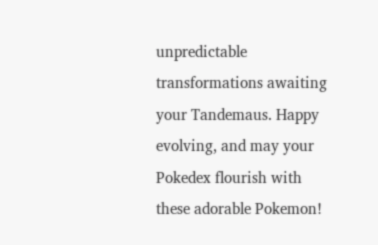unpredictable transformations awaiting your Tandemaus. Happy evolving, and may your Pokedex flourish with these adorable Pokemon!